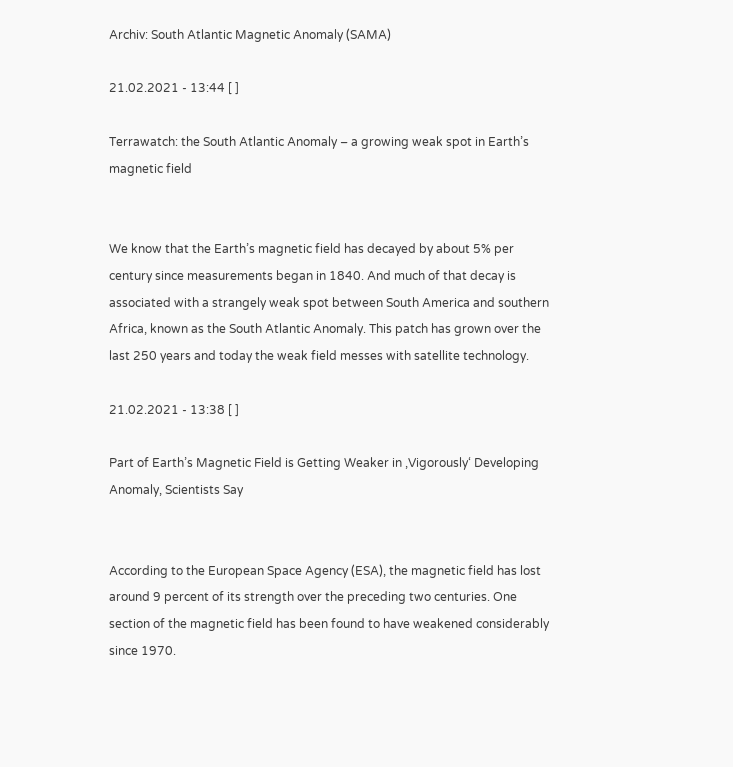Archiv: South Atlantic Magnetic Anomaly (SAMA)

21.02.2021 - 13:44 [ ]

Terrawatch: the South Atlantic Anomaly – a growing weak spot in Earth’s magnetic field


We know that the Earth’s magnetic field has decayed by about 5% per century since measurements began in 1840. And much of that decay is associated with a strangely weak spot between South America and southern Africa, known as the South Atlantic Anomaly. This patch has grown over the last 250 years and today the weak field messes with satellite technology.

21.02.2021 - 13:38 [ ]

Part of Earth’s Magnetic Field is Getting Weaker in ‚Vigorously‘ Developing Anomaly, Scientists Say


According to the European Space Agency (ESA), the magnetic field has lost around 9 percent of its strength over the preceding two centuries. One section of the magnetic field has been found to have weakened considerably since 1970.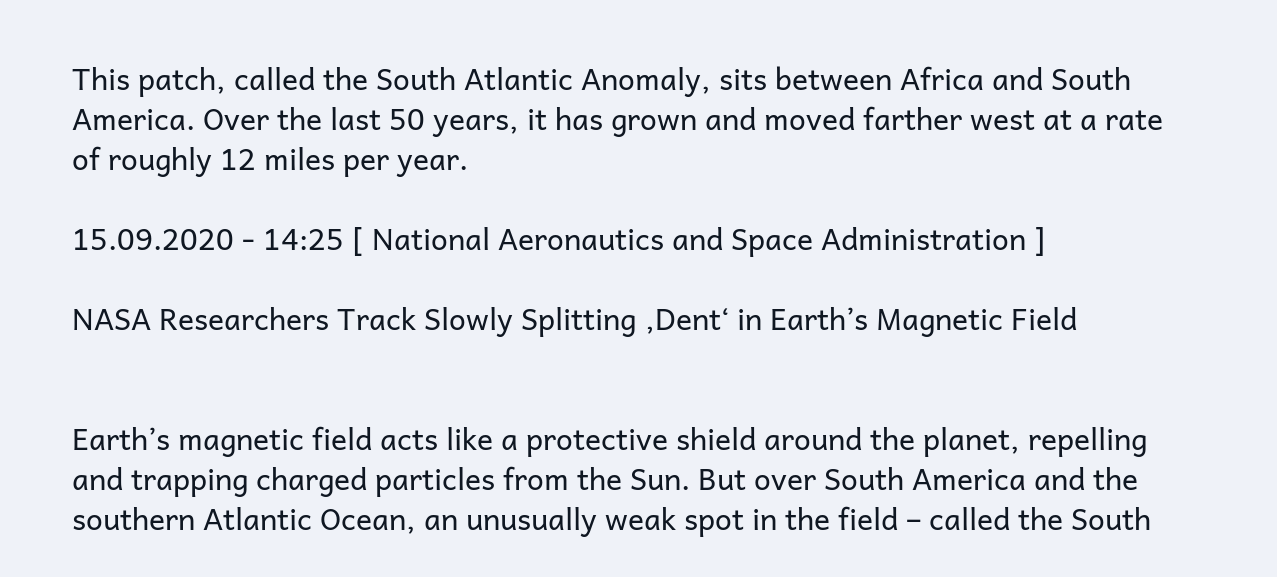This patch, called the South Atlantic Anomaly, sits between Africa and South America. Over the last 50 years, it has grown and moved farther west at a rate of roughly 12 miles per year.

15.09.2020 - 14:25 [ National Aeronautics and Space Administration ]

NASA Researchers Track Slowly Splitting ‚Dent‘ in Earth’s Magnetic Field


Earth’s magnetic field acts like a protective shield around the planet, repelling and trapping charged particles from the Sun. But over South America and the southern Atlantic Ocean, an unusually weak spot in the field – called the South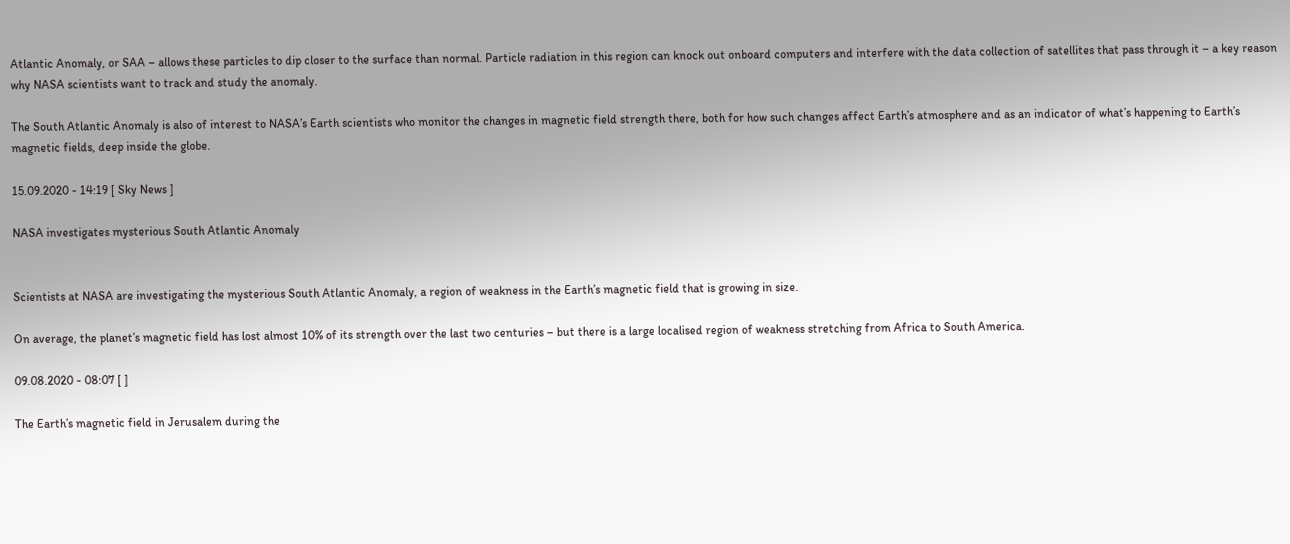Atlantic Anomaly, or SAA – allows these particles to dip closer to the surface than normal. Particle radiation in this region can knock out onboard computers and interfere with the data collection of satellites that pass through it – a key reason why NASA scientists want to track and study the anomaly.

The South Atlantic Anomaly is also of interest to NASA’s Earth scientists who monitor the changes in magnetic field strength there, both for how such changes affect Earth’s atmosphere and as an indicator of what’s happening to Earth’s magnetic fields, deep inside the globe.

15.09.2020 - 14:19 [ Sky News ]

NASA investigates mysterious South Atlantic Anomaly


Scientists at NASA are investigating the mysterious South Atlantic Anomaly, a region of weakness in the Earth’s magnetic field that is growing in size.

On average, the planet’s magnetic field has lost almost 10% of its strength over the last two centuries – but there is a large localised region of weakness stretching from Africa to South America.

09.08.2020 - 08:07 [ ]

The Earth’s magnetic field in Jerusalem during the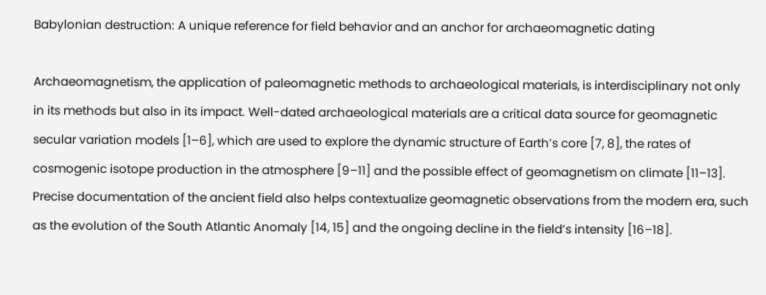Babylonian destruction: A unique reference for field behavior and an anchor for archaeomagnetic dating

Archaeomagnetism, the application of paleomagnetic methods to archaeological materials, is interdisciplinary not only in its methods but also in its impact. Well-dated archaeological materials are a critical data source for geomagnetic secular variation models [1–6], which are used to explore the dynamic structure of Earth’s core [7, 8], the rates of cosmogenic isotope production in the atmosphere [9–11] and the possible effect of geomagnetism on climate [11–13]. Precise documentation of the ancient field also helps contextualize geomagnetic observations from the modern era, such as the evolution of the South Atlantic Anomaly [14, 15] and the ongoing decline in the field’s intensity [16–18].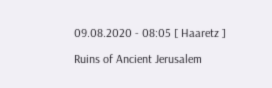09.08.2020 - 08:05 [ Haaretz ]

Ruins of Ancient Jerusalem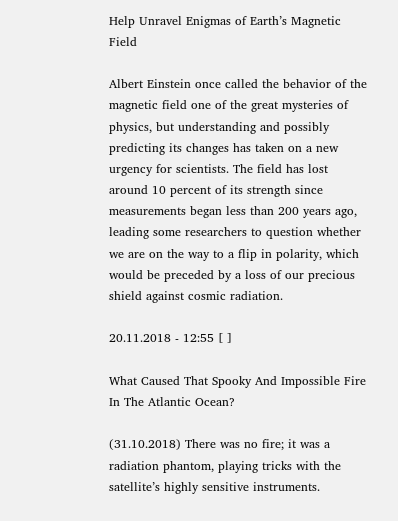Help Unravel Enigmas of Earth’s Magnetic Field

Albert Einstein once called the behavior of the magnetic field one of the great mysteries of physics, but understanding and possibly predicting its changes has taken on a new urgency for scientists. The field has lost around 10 percent of its strength since measurements began less than 200 years ago, leading some researchers to question whether we are on the way to a flip in polarity, which would be preceded by a loss of our precious shield against cosmic radiation.

20.11.2018 - 12:55 [ ]

What Caused That Spooky And Impossible Fire In The Atlantic Ocean?

(31.10.2018) There was no fire; it was a radiation phantom, playing tricks with the satellite’s highly sensitive instruments.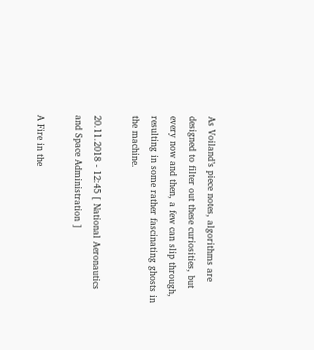As Voiland’s piece notes, algorithms are designed to filter out these curiosities, but every now and then, a few can slip through, resulting in some rather fascinating ghosts in the machine.

20.11.2018 - 12:45 [ National Aeronautics and Space Administration ]

A Fire in the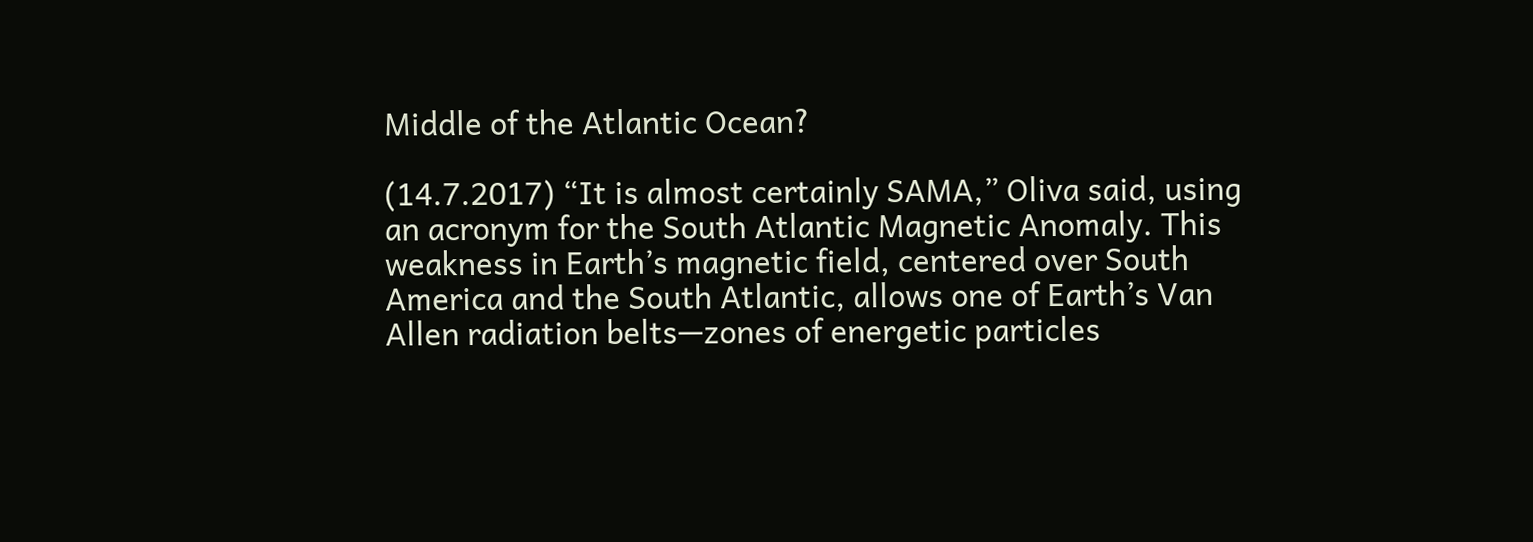Middle of the Atlantic Ocean?

(14.7.2017) “It is almost certainly SAMA,” Oliva said, using an acronym for the South Atlantic Magnetic Anomaly. This weakness in Earth’s magnetic field, centered over South America and the South Atlantic, allows one of Earth’s Van Allen radiation belts—zones of energetic particles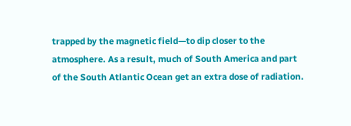trapped by the magnetic field—to dip closer to the atmosphere. As a result, much of South America and part of the South Atlantic Ocean get an extra dose of radiation.